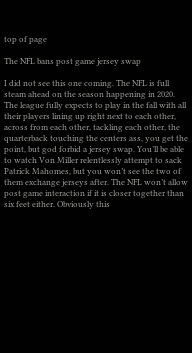top of page

The NFL bans post game jersey swap

I did not see this one coming. The NFL is full steam ahead on the season happening in 2020. The league fully expects to play in the fall with all their players lining up right next to each other, across from each other, tackling each other, the quarterback touching the centers ass, you get the point, but god forbid a jersey swap. You’ll be able to watch Von Miller relentlessly attempt to sack Patrick Mahomes, but you won’t see the two of them exchange jerseys after. The NFL won’t allow post game interaction if it is closer together than six feet either. Obviously this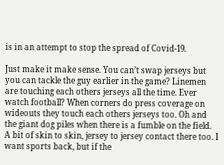is in an attempt to stop the spread of Covid-19.

Just make it make sense. You can’t swap jerseys but you can tackle the guy earlier in the game? Linemen are touching each others jerseys all the time. Ever watch football? When corners do press coverage on wideouts they touch each others jerseys too. Oh and the giant dog piles when there is a fumble on the field. A bit of skin to skin, jersey to jersey contact there too. I want sports back, but if the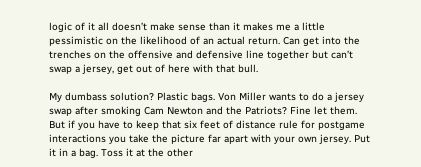logic of it all doesn’t make sense than it makes me a little pessimistic on the likelihood of an actual return. Can get into the trenches on the offensive and defensive line together but can’t swap a jersey, get out of here with that bull.

My dumbass solution? Plastic bags. Von Miller wants to do a jersey swap after smoking Cam Newton and the Patriots? Fine let them. But if you have to keep that six feet of distance rule for postgame interactions you take the picture far apart with your own jersey. Put it in a bag. Toss it at the other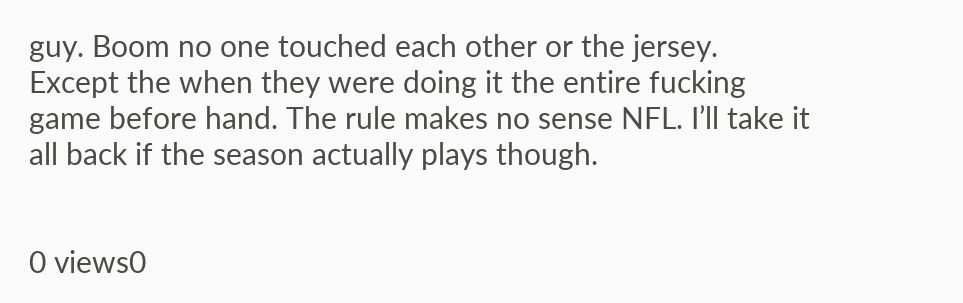guy. Boom no one touched each other or the jersey. Except the when they were doing it the entire fucking game before hand. The rule makes no sense NFL. I’ll take it all back if the season actually plays though.


0 views0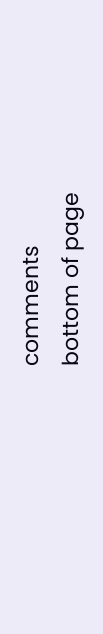comments
bottom of page